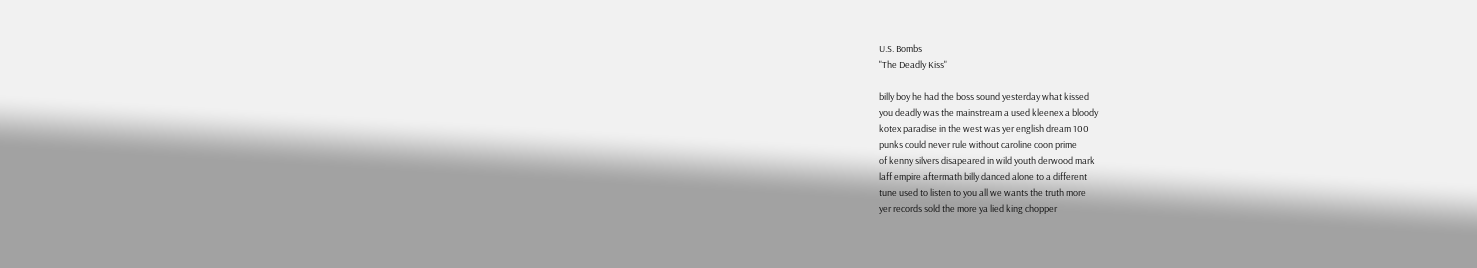U.S. Bombs
"The Deadly Kiss"

billy boy he had the boss sound yesterday what kissed
you deadly was the mainstream a used kleenex a bloody
kotex paradise in the west was yer english dream 100
punks could never rule without caroline coon prime
of kenny silvers disapeared in wild youth derwood mark
laff empire aftermath billy danced alone to a different
tune used to listen to you all we wants the truth more
yer records sold the more ya lied king chopper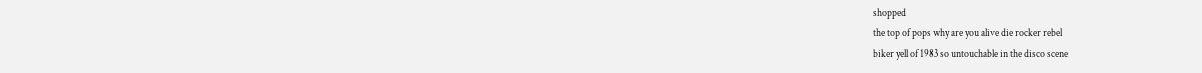shopped
the top of pops why are you alive die rocker rebel
biker yell of 1983 so untouchable in the disco scene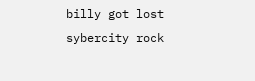billy got lost sybercity rock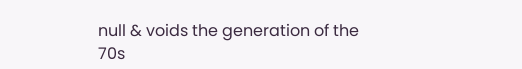null & voids the generation of the 70s